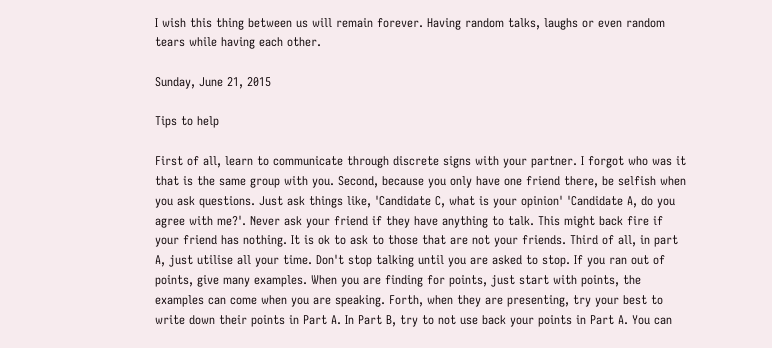I wish this thing between us will remain forever. Having random talks, laughs or even random tears while having each other.

Sunday, June 21, 2015

Tips to help

First of all, learn to communicate through discrete signs with your partner. I forgot who was it that is the same group with you. Second, because you only have one friend there, be selfish when you ask questions. Just ask things like, 'Candidate C, what is your opinion' 'Candidate A, do you agree with me?'. Never ask your friend if they have anything to talk. This might back fire if your friend has nothing. It is ok to ask to those that are not your friends. Third of all, in part A, just utilise all your time. Don't stop talking until you are asked to stop. If you ran out of points, give many examples. When you are finding for points, just start with points, the examples can come when you are speaking. Forth, when they are presenting, try your best to write down their points in Part A. In Part B, try to not use back your points in Part A. You can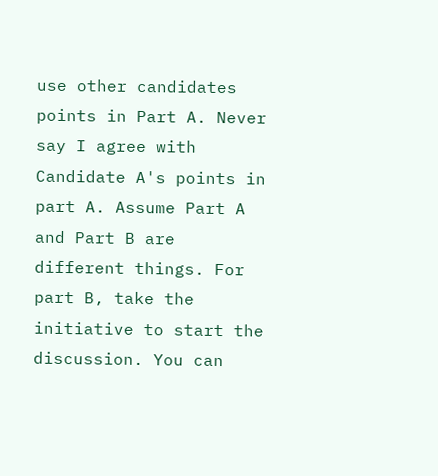use other candidates points in Part A. Never say I agree with Candidate A's points in part A. Assume Part A and Part B are different things. For part B, take the initiative to start the discussion. You can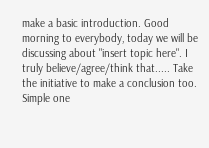make a basic introduction. Good morning to everybody, today we will be discussing about "insert topic here". I truly believe/agree/think that..... Take the initiative to make a conclusion too. Simple one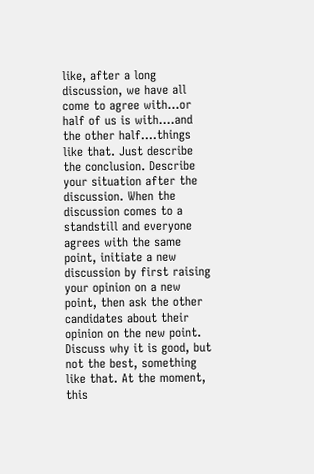like, after a long discussion, we have all come to agree with...or half of us is with....and the other half....things like that. Just describe the conclusion. Describe your situation after the discussion. When the discussion comes to a standstill and everyone agrees with the same point, initiate a new discussion by first raising your opinion on a new point, then ask the other candidates about their opinion on the new point. Discuss why it is good, but not the best, something like that. At the moment, this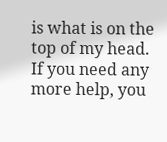is what is on the top of my head. If you need any more help, you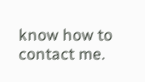know how to contact me.